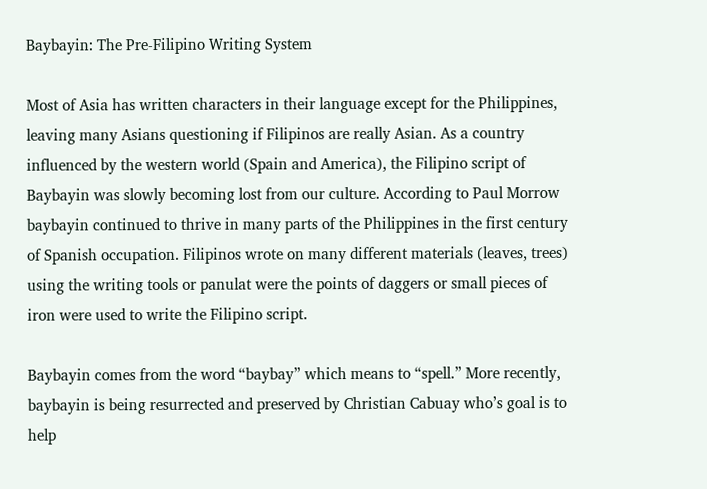Baybayin: The Pre-Filipino Writing System

Most of Asia has written characters in their language except for the Philippines, leaving many Asians questioning if Filipinos are really Asian. As a country influenced by the western world (Spain and America), the Filipino script of Baybayin was slowly becoming lost from our culture. According to Paul Morrow baybayin continued to thrive in many parts of the Philippines in the first century of Spanish occupation. Filipinos wrote on many different materials (leaves, trees) using the writing tools or panulat were the points of daggers or small pieces of iron were used to write the Filipino script.

Baybayin comes from the word “baybay” which means to “spell.” More recently, baybayin is being resurrected and preserved by Christian Cabuay who’s goal is to help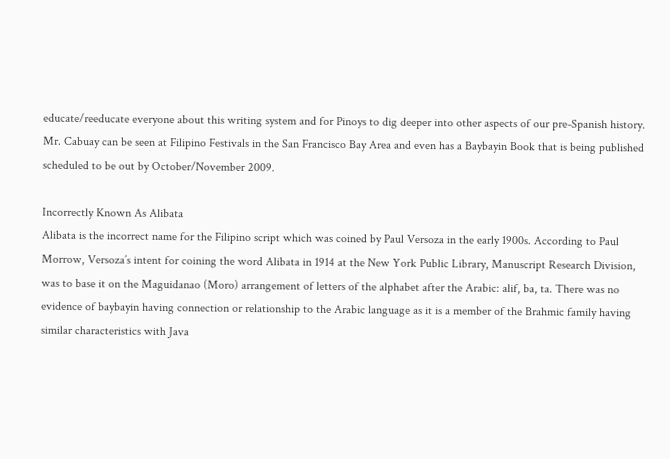educate/reeducate everyone about this writing system and for Pinoys to dig deeper into other aspects of our pre-Spanish history. Mr. Cabuay can be seen at Filipino Festivals in the San Francisco Bay Area and even has a Baybayin Book that is being published scheduled to be out by October/November 2009.

Incorrectly Known As Alibata
Alibata is the incorrect name for the Filipino script which was coined by Paul Versoza in the early 1900s. According to Paul Morrow, Versoza’s intent for coining the word Alibata in 1914 at the New York Public Library, Manuscript Research Division, was to base it on the Maguidanao (Moro) arrangement of letters of the alphabet after the Arabic: alif, ba, ta. There was no evidence of baybayin having connection or relationship to the Arabic language as it is a member of the Brahmic family having similar characteristics with Java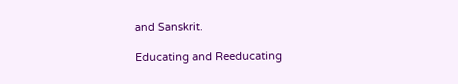and Sanskrit.

Educating and Reeducating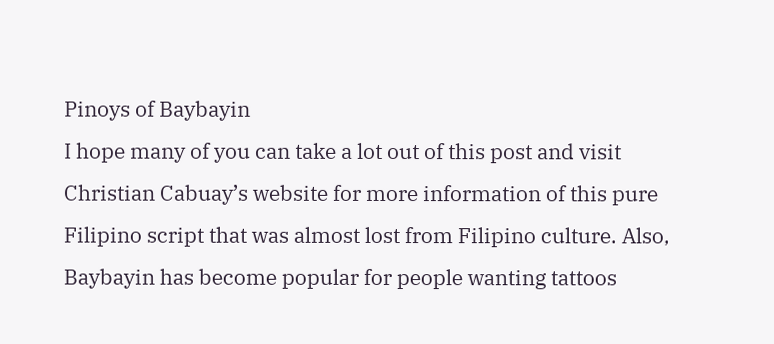Pinoys of Baybayin
I hope many of you can take a lot out of this post and visit Christian Cabuay’s website for more information of this pure Filipino script that was almost lost from Filipino culture. Also, Baybayin has become popular for people wanting tattoos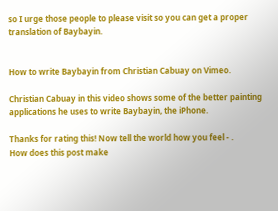so I urge those people to please visit so you can get a proper translation of Baybayin.


How to write Baybayin from Christian Cabuay on Vimeo.

Christian Cabuay in this video shows some of the better painting applications he uses to write Baybayin, the iPhone.

Thanks for rating this! Now tell the world how you feel - .
How does this post make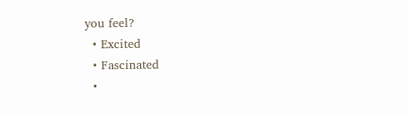you feel?
  • Excited
  • Fascinated
  •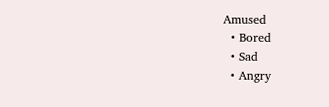Amused
  • Bored
  • Sad
  • Angry